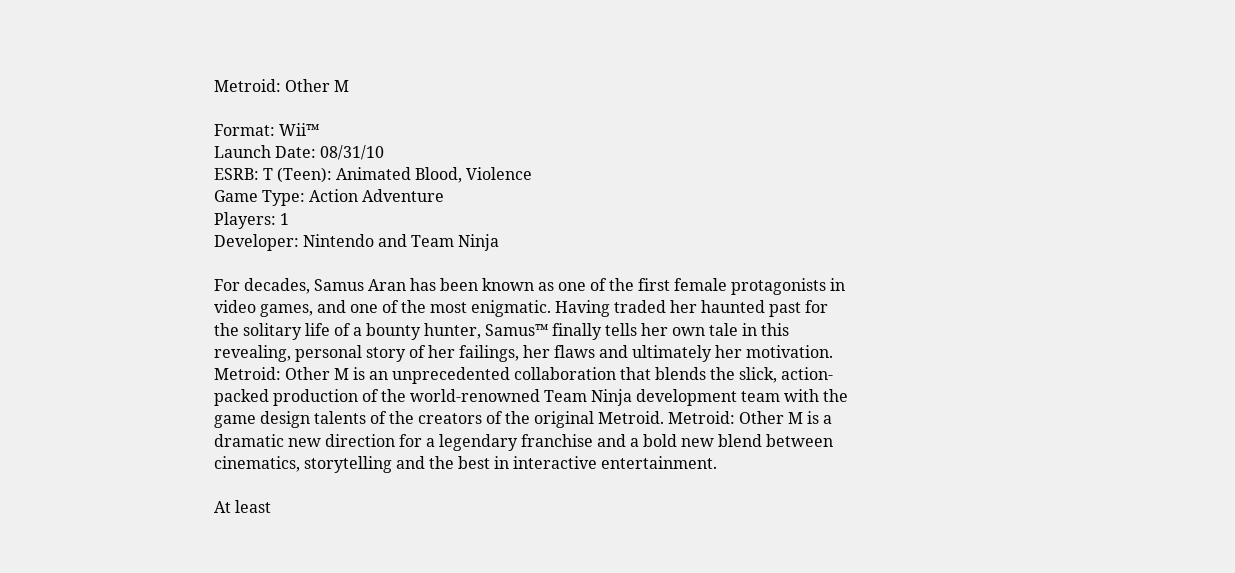Metroid: Other M

Format: Wii™
Launch Date: 08/31/10
ESRB: T (Teen): Animated Blood, Violence
Game Type: Action Adventure
Players: 1
Developer: Nintendo and Team Ninja

For decades, Samus Aran has been known as one of the first female protagonists in video games, and one of the most enigmatic. Having traded her haunted past for the solitary life of a bounty hunter, Samus™ finally tells her own tale in this revealing, personal story of her failings, her flaws and ultimately her motivation. Metroid: Other M is an unprecedented collaboration that blends the slick, action-packed production of the world-renowned Team Ninja development team with the game design talents of the creators of the original Metroid. Metroid: Other M is a dramatic new direction for a legendary franchise and a bold new blend between cinematics, storytelling and the best in interactive entertainment.

At least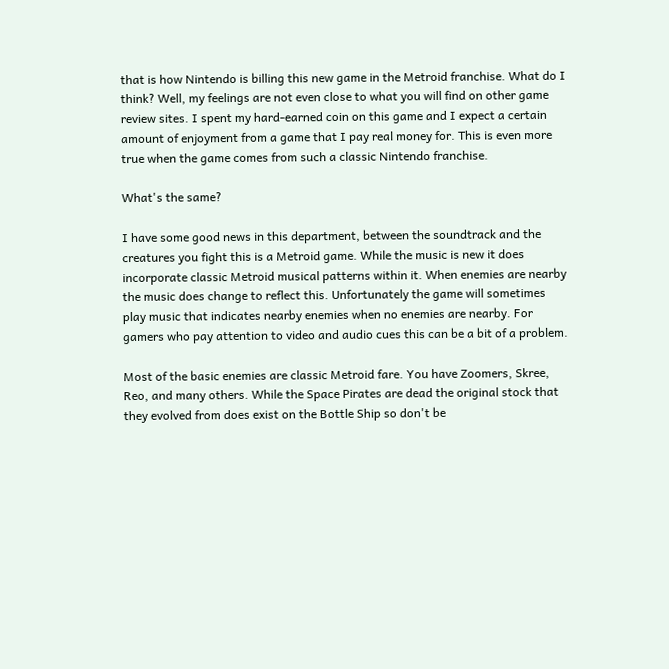that is how Nintendo is billing this new game in the Metroid franchise. What do I think? Well, my feelings are not even close to what you will find on other game review sites. I spent my hard-earned coin on this game and I expect a certain amount of enjoyment from a game that I pay real money for. This is even more true when the game comes from such a classic Nintendo franchise.

What's the same?

I have some good news in this department, between the soundtrack and the creatures you fight this is a Metroid game. While the music is new it does incorporate classic Metroid musical patterns within it. When enemies are nearby the music does change to reflect this. Unfortunately the game will sometimes play music that indicates nearby enemies when no enemies are nearby. For gamers who pay attention to video and audio cues this can be a bit of a problem.

Most of the basic enemies are classic Metroid fare. You have Zoomers, Skree, Reo, and many others. While the Space Pirates are dead the original stock that they evolved from does exist on the Bottle Ship so don't be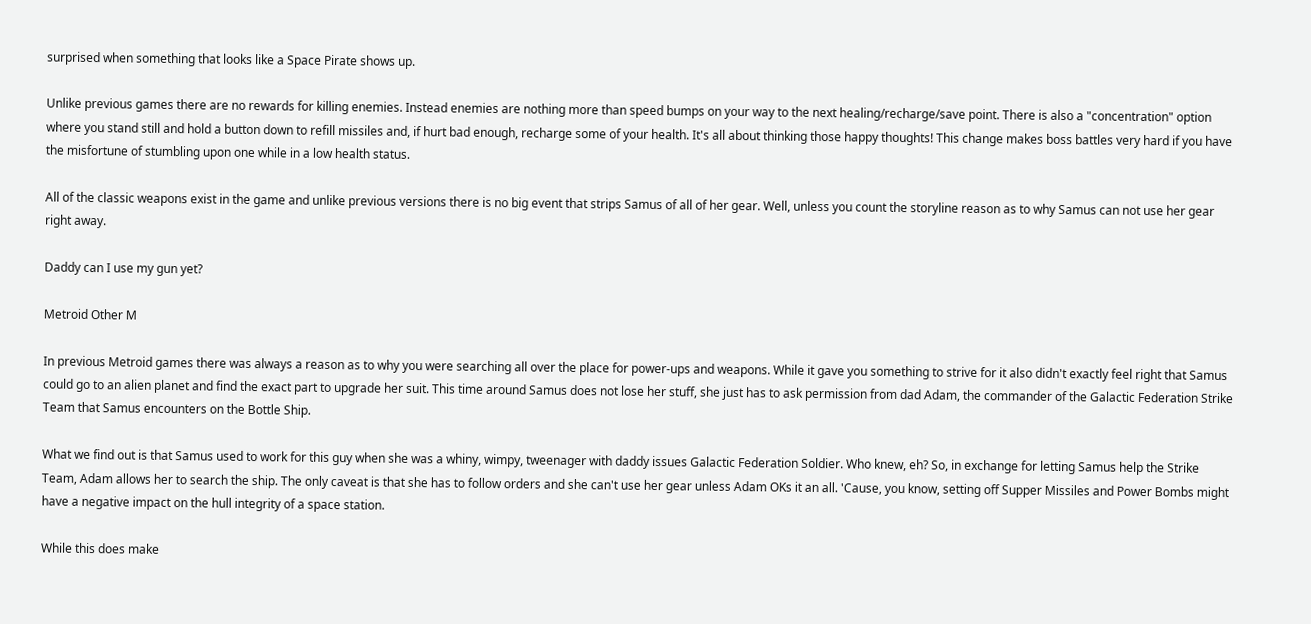surprised when something that looks like a Space Pirate shows up.

Unlike previous games there are no rewards for killing enemies. Instead enemies are nothing more than speed bumps on your way to the next healing/recharge/save point. There is also a "concentration" option where you stand still and hold a button down to refill missiles and, if hurt bad enough, recharge some of your health. It's all about thinking those happy thoughts! This change makes boss battles very hard if you have the misfortune of stumbling upon one while in a low health status.

All of the classic weapons exist in the game and unlike previous versions there is no big event that strips Samus of all of her gear. Well, unless you count the storyline reason as to why Samus can not use her gear right away.

Daddy can I use my gun yet?

Metroid Other M

In previous Metroid games there was always a reason as to why you were searching all over the place for power-ups and weapons. While it gave you something to strive for it also didn't exactly feel right that Samus could go to an alien planet and find the exact part to upgrade her suit. This time around Samus does not lose her stuff, she just has to ask permission from dad Adam, the commander of the Galactic Federation Strike Team that Samus encounters on the Bottle Ship.

What we find out is that Samus used to work for this guy when she was a whiny, wimpy, tweenager with daddy issues Galactic Federation Soldier. Who knew, eh? So, in exchange for letting Samus help the Strike Team, Adam allows her to search the ship. The only caveat is that she has to follow orders and she can't use her gear unless Adam OKs it an all. 'Cause, you know, setting off Supper Missiles and Power Bombs might have a negative impact on the hull integrity of a space station.

While this does make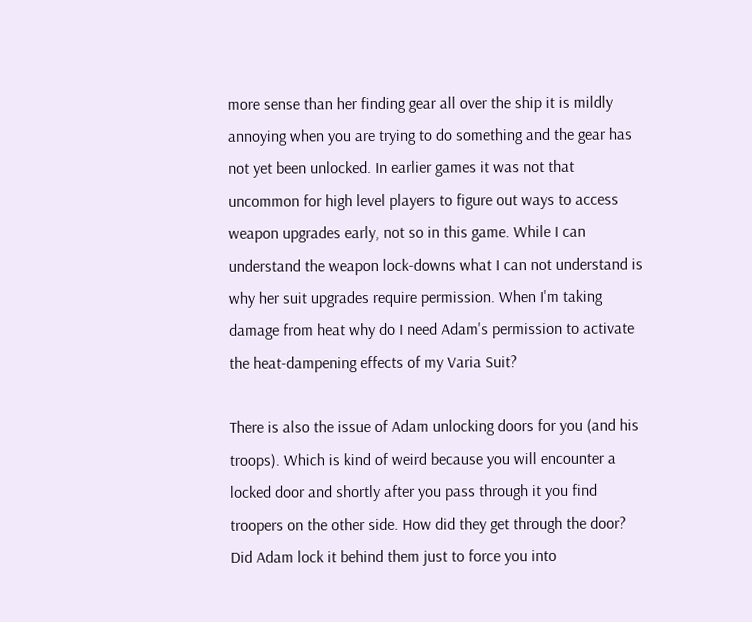more sense than her finding gear all over the ship it is mildly annoying when you are trying to do something and the gear has not yet been unlocked. In earlier games it was not that uncommon for high level players to figure out ways to access weapon upgrades early, not so in this game. While I can understand the weapon lock-downs what I can not understand is why her suit upgrades require permission. When I'm taking damage from heat why do I need Adam's permission to activate the heat-dampening effects of my Varia Suit?

There is also the issue of Adam unlocking doors for you (and his troops). Which is kind of weird because you will encounter a locked door and shortly after you pass through it you find troopers on the other side. How did they get through the door? Did Adam lock it behind them just to force you into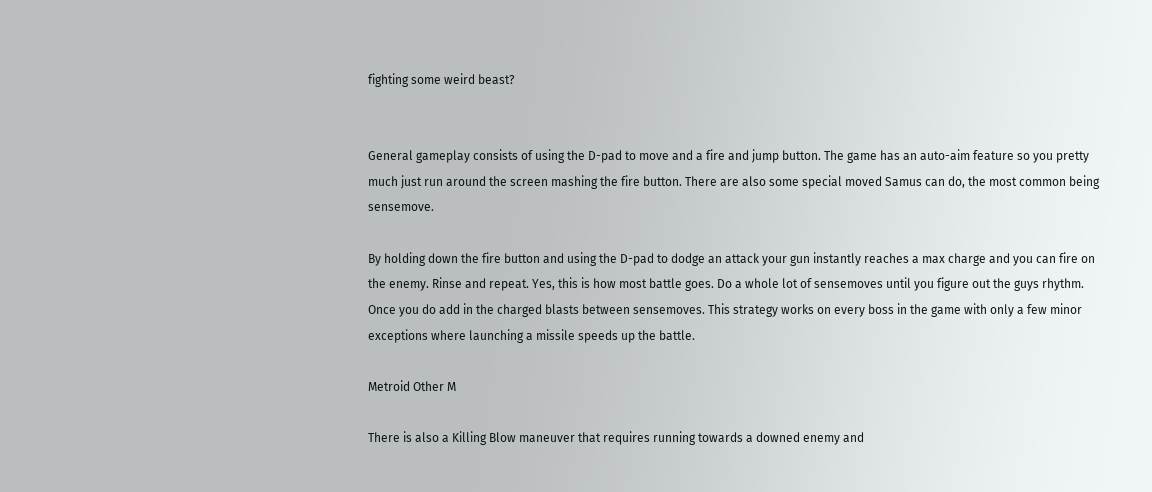fighting some weird beast?


General gameplay consists of using the D-pad to move and a fire and jump button. The game has an auto-aim feature so you pretty much just run around the screen mashing the fire button. There are also some special moved Samus can do, the most common being sensemove.

By holding down the fire button and using the D-pad to dodge an attack your gun instantly reaches a max charge and you can fire on the enemy. Rinse and repeat. Yes, this is how most battle goes. Do a whole lot of sensemoves until you figure out the guys rhythm. Once you do add in the charged blasts between sensemoves. This strategy works on every boss in the game with only a few minor exceptions where launching a missile speeds up the battle.

Metroid Other M

There is also a Killing Blow maneuver that requires running towards a downed enemy and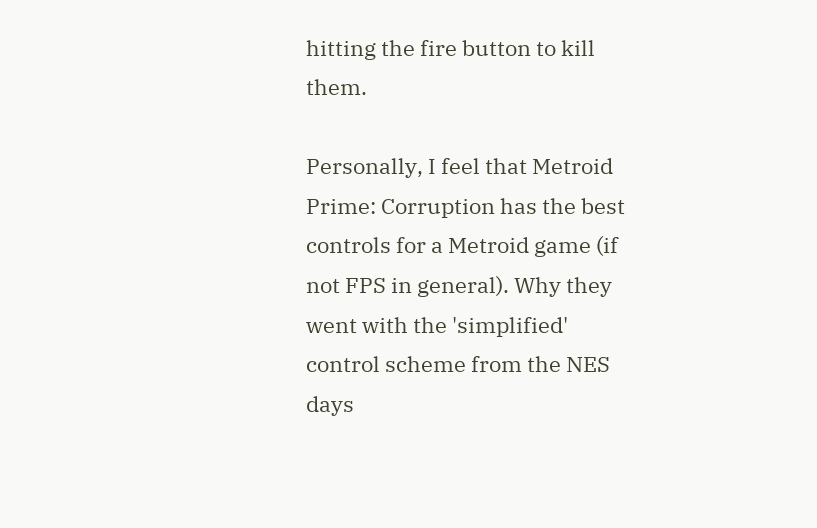hitting the fire button to kill them.

Personally, I feel that Metroid Prime: Corruption has the best controls for a Metroid game (if not FPS in general). Why they went with the 'simplified' control scheme from the NES days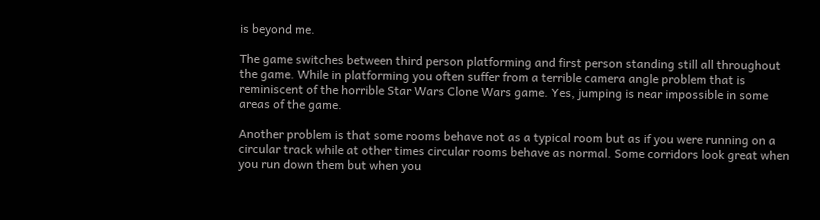is beyond me.

The game switches between third person platforming and first person standing still all throughout the game. While in platforming you often suffer from a terrible camera angle problem that is reminiscent of the horrible Star Wars Clone Wars game. Yes, jumping is near impossible in some areas of the game.

Another problem is that some rooms behave not as a typical room but as if you were running on a circular track while at other times circular rooms behave as normal. Some corridors look great when you run down them but when you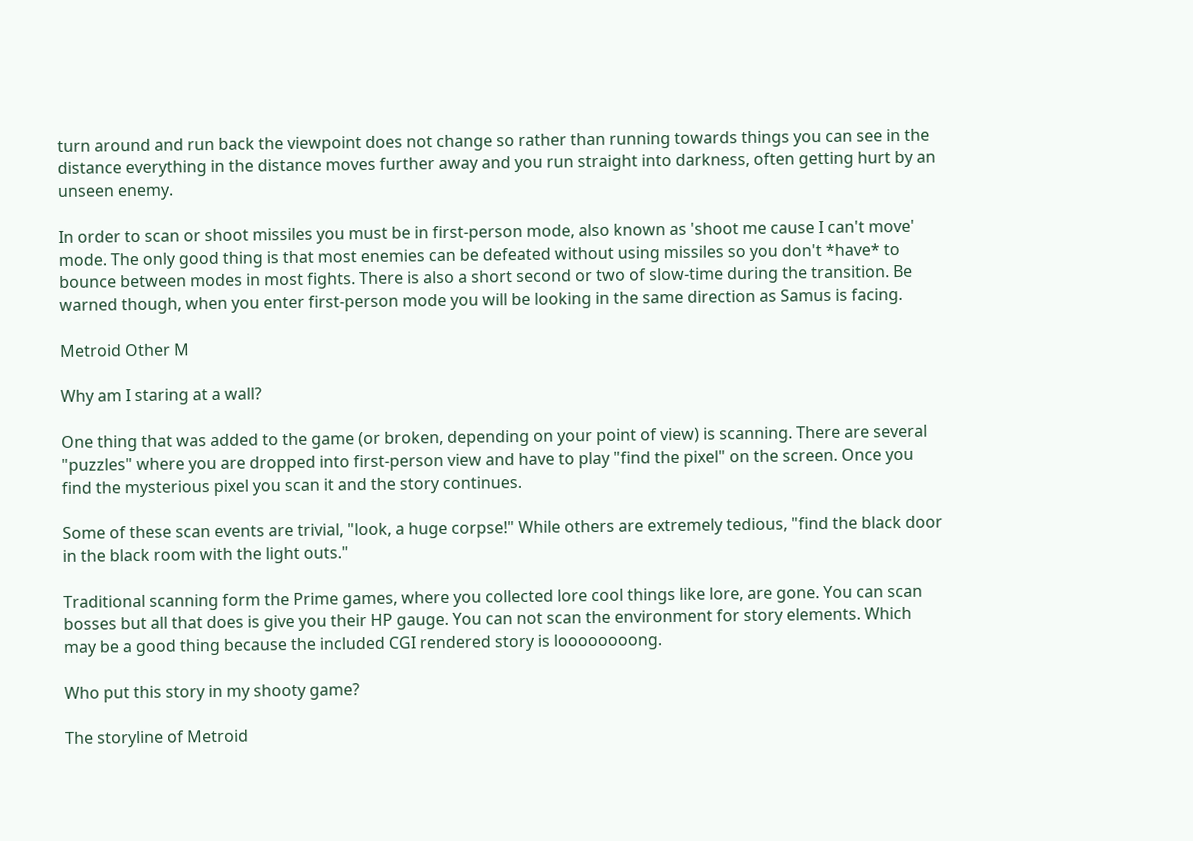turn around and run back the viewpoint does not change so rather than running towards things you can see in the distance everything in the distance moves further away and you run straight into darkness, often getting hurt by an unseen enemy.

In order to scan or shoot missiles you must be in first-person mode, also known as 'shoot me cause I can't move' mode. The only good thing is that most enemies can be defeated without using missiles so you don't *have* to bounce between modes in most fights. There is also a short second or two of slow-time during the transition. Be warned though, when you enter first-person mode you will be looking in the same direction as Samus is facing.

Metroid Other M

Why am I staring at a wall?

One thing that was added to the game (or broken, depending on your point of view) is scanning. There are several "puzzles" where you are dropped into first-person view and have to play "find the pixel" on the screen. Once you find the mysterious pixel you scan it and the story continues.

Some of these scan events are trivial, "look, a huge corpse!" While others are extremely tedious, "find the black door in the black room with the light outs."

Traditional scanning form the Prime games, where you collected lore cool things like lore, are gone. You can scan bosses but all that does is give you their HP gauge. You can not scan the environment for story elements. Which may be a good thing because the included CGI rendered story is loooooooong.

Who put this story in my shooty game?

The storyline of Metroid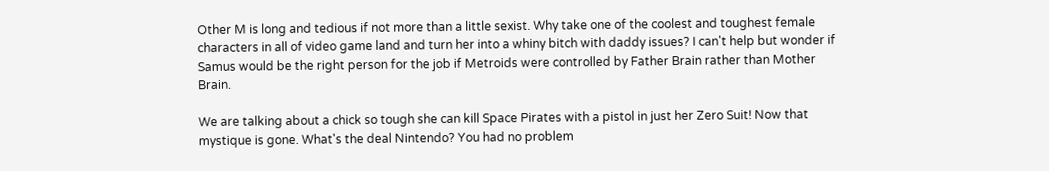Other M is long and tedious if not more than a little sexist. Why take one of the coolest and toughest female characters in all of video game land and turn her into a whiny bitch with daddy issues? I can't help but wonder if Samus would be the right person for the job if Metroids were controlled by Father Brain rather than Mother Brain.

We are talking about a chick so tough she can kill Space Pirates with a pistol in just her Zero Suit! Now that mystique is gone. What's the deal Nintendo? You had no problem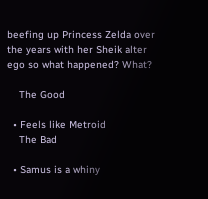beefing up Princess Zelda over the years with her Sheik alter ego so what happened? What?

    The Good

  • Feels like Metroid
    The Bad

  • Samus is a whiny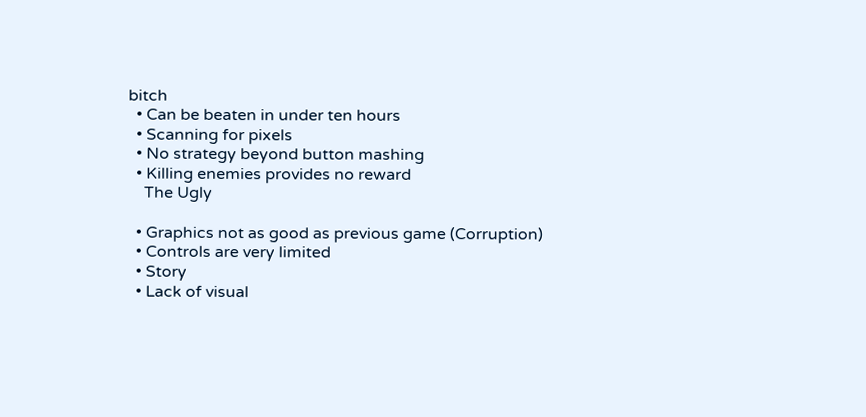bitch
  • Can be beaten in under ten hours
  • Scanning for pixels
  • No strategy beyond button mashing
  • Killing enemies provides no reward
    The Ugly

  • Graphics not as good as previous game (Corruption)
  • Controls are very limited
  • Story
  • Lack of visual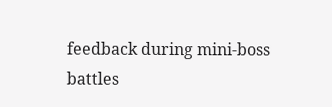feedback during mini-boss battles